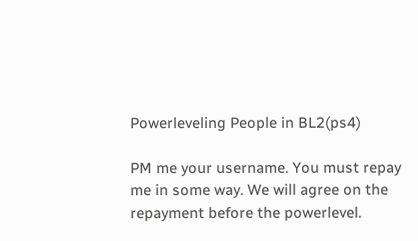Powerleveling People in BL2(ps4)

PM me your username. You must repay me in some way. We will agree on the repayment before the powerlevel.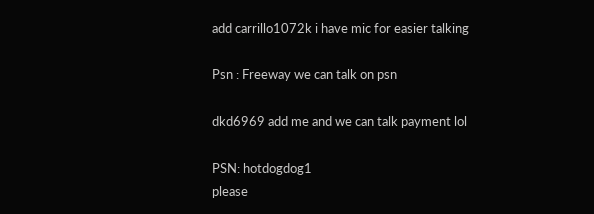add carrillo1072k i have mic for easier talking

Psn : Freeway we can talk on psn

dkd6969 add me and we can talk payment lol

PSN: hotdogdog1
please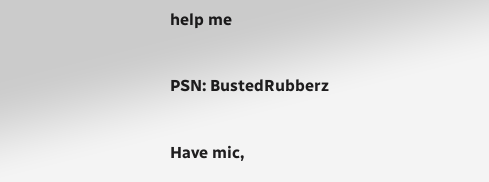help me

PSN: BustedRubberz

Have mic,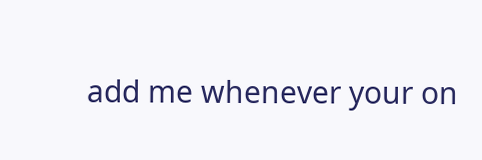add me whenever your on